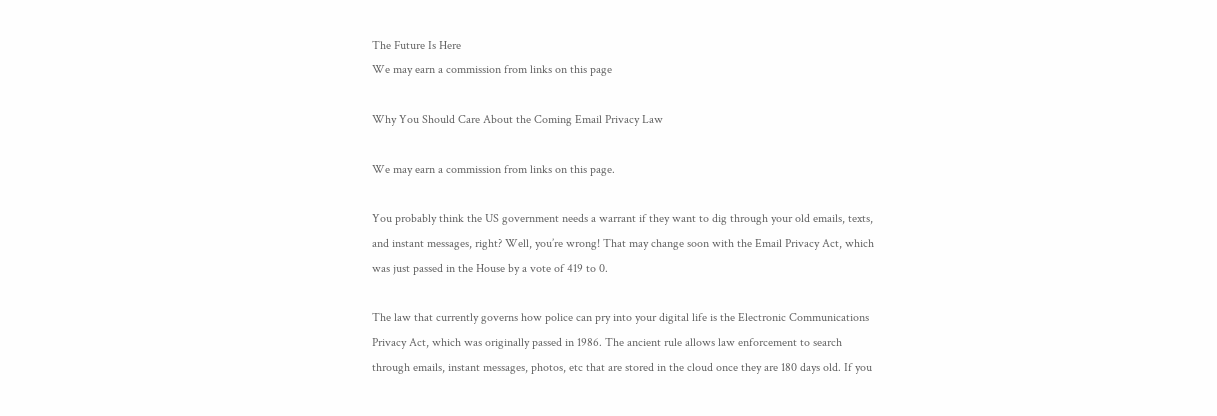The Future Is Here
We may earn a commission from links on this page

Why You Should Care About the Coming Email Privacy Law

We may earn a commission from links on this page.

You probably think the US government needs a warrant if they want to dig through your old emails, texts, and instant messages, right? Well, you’re wrong! That may change soon with the Email Privacy Act, which was just passed in the House by a vote of 419 to 0.

The law that currently governs how police can pry into your digital life is the Electronic Communications Privacy Act, which was originally passed in 1986. The ancient rule allows law enforcement to search through emails, instant messages, photos, etc that are stored in the cloud once they are 180 days old. If you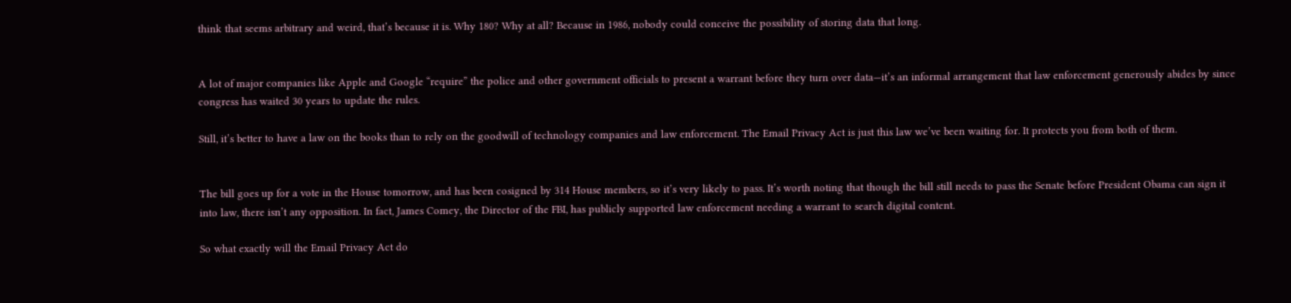think that seems arbitrary and weird, that’s because it is. Why 180? Why at all? Because in 1986, nobody could conceive the possibility of storing data that long.


A lot of major companies like Apple and Google “require” the police and other government officials to present a warrant before they turn over data—it’s an informal arrangement that law enforcement generously abides by since congress has waited 30 years to update the rules.

Still, it’s better to have a law on the books than to rely on the goodwill of technology companies and law enforcement. The Email Privacy Act is just this law we’ve been waiting for. It protects you from both of them.


The bill goes up for a vote in the House tomorrow, and has been cosigned by 314 House members, so it’s very likely to pass. It’s worth noting that though the bill still needs to pass the Senate before President Obama can sign it into law, there isn’t any opposition. In fact, James Comey, the Director of the FBI, has publicly supported law enforcement needing a warrant to search digital content.

So what exactly will the Email Privacy Act do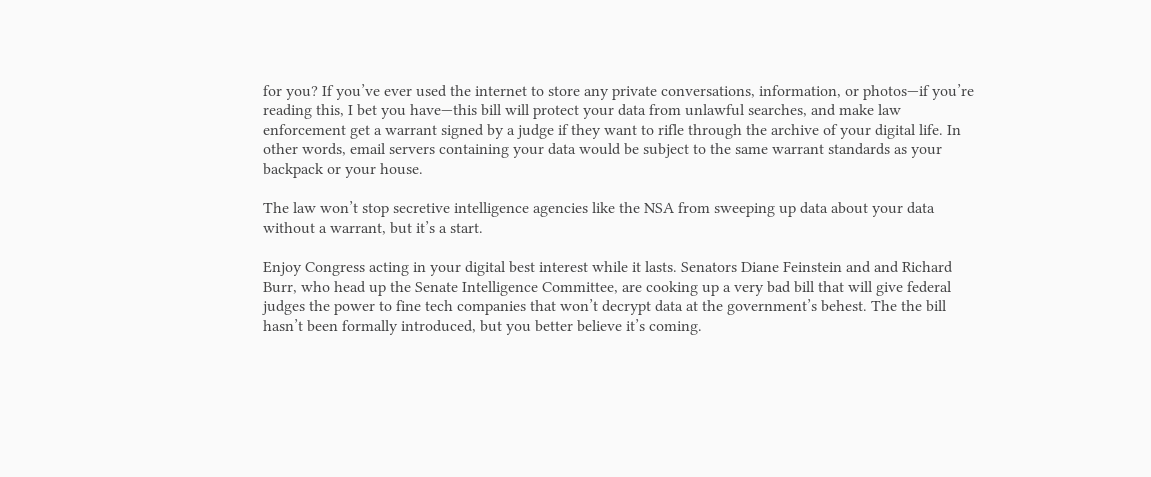for you? If you’ve ever used the internet to store any private conversations, information, or photos—if you’re reading this, I bet you have—this bill will protect your data from unlawful searches, and make law enforcement get a warrant signed by a judge if they want to rifle through the archive of your digital life. In other words, email servers containing your data would be subject to the same warrant standards as your backpack or your house.

The law won’t stop secretive intelligence agencies like the NSA from sweeping up data about your data without a warrant, but it’s a start.

Enjoy Congress acting in your digital best interest while it lasts. Senators Diane Feinstein and and Richard Burr, who head up the Senate Intelligence Committee, are cooking up a very bad bill that will give federal judges the power to fine tech companies that won’t decrypt data at the government’s behest. The the bill hasn’t been formally introduced, but you better believe it’s coming.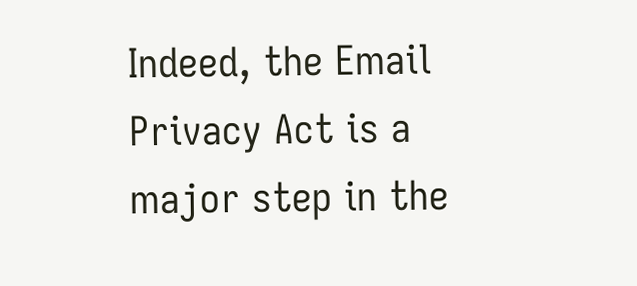Indeed, the Email Privacy Act is a major step in the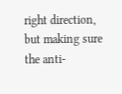right direction, but making sure the anti-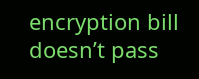encryption bill doesn’t pass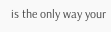is the only way your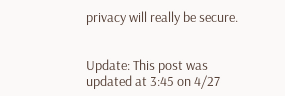privacy will really be secure.


Update: This post was updated at 3:45 on 4/27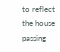to reflect the house passing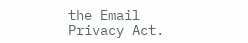the Email Privacy Act.